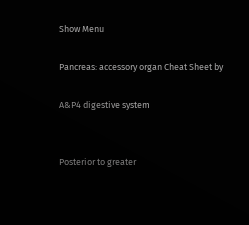Show Menu

Pancreas: accessory organ Cheat Sheet by

A&P4 digestive system


Posterior to greater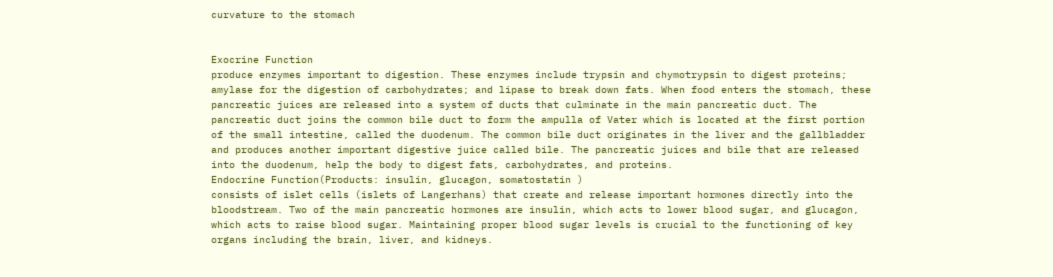curvature to the stomach


Exocrine Function
produce enzymes important to digestion. These enzymes include trypsin and chymotrypsin to digest proteins; amylase for the digestion of carbohydrates; and lipase to break down fats. When food enters the stomach, these pancreatic juices are released into a system of ducts that culminate in the main pancreatic duct. The pancreatic duct joins the common bile duct to form the ampulla of Vater which is located at the first portion of the small intestine, called the duodenum. The common bile duct originates in the liver and the gallbladder and produces another important digestive juice called bile. The pancreatic juices and bile that are released into the duodenum, help the body to digest fats, carbohydrates, and proteins.
Endocrine Function(Products: insulin, glucagon, somatostatin )
consists of islet cells (islets of Langerhans) that create and release important hormones directly into the bloodstream. Two of the main pancreatic hormones are insulin, which acts to lower blood sugar, and glucagon, which acts to raise blood sugar. Maintaining proper blood sugar levels is crucial to the functioning of key organs including the brain, liver, and kidneys.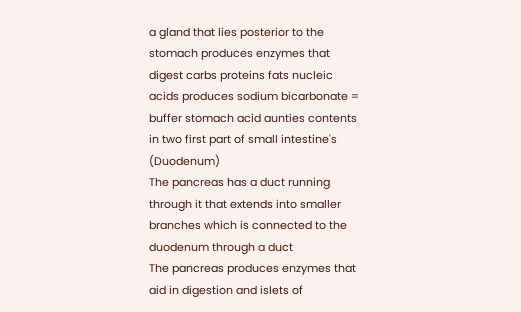a gland that lies posterior to the stomach produces enzymes that digest carbs proteins fats nucleic acids produces sodium bicarbonate = buffer stomach acid aunties contents in two first part of small intestine's (Duodenum)
The pancreas has a duct running through it that extends into smaller branches which is connected to the duodenum through a duct
The pancreas produces enzymes that aid in digestion and islets of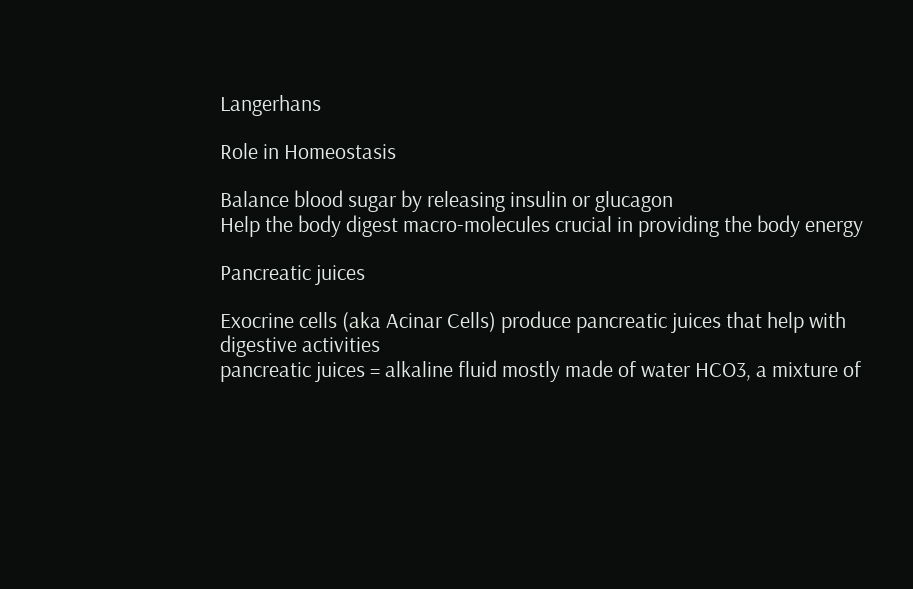Langerhans

Role in Homeostasis

Balance blood sugar by releasing insulin or glucagon
Help the body digest macro-molecules crucial in providing the body energy

Pancreatic juices

Exocrine cells (aka Acinar Cells) produce pancreatic juices that help with digestive activities
pancreatic juices = alkaline fluid mostly made of water HCO3, a mixture of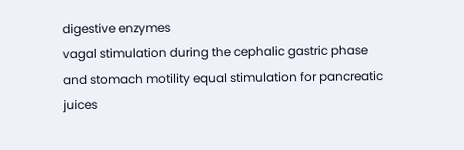digestive enzymes
vagal stimulation during the cephalic gastric phase and stomach motility equal stimulation for pancreatic juices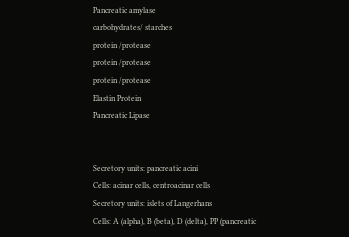Pancreatic amylase
carbohydrates/ starches
protein /protease
protein /protease
protein /protease
Elastin Protein
Pancreatic Lipase


Secretory units: pancreatic acini
Cells: acinar cells, centroacinar cells
Secretory units: islets of Langerhans
Cells: A (alpha), B (beta), D (delta), PP (pancreatic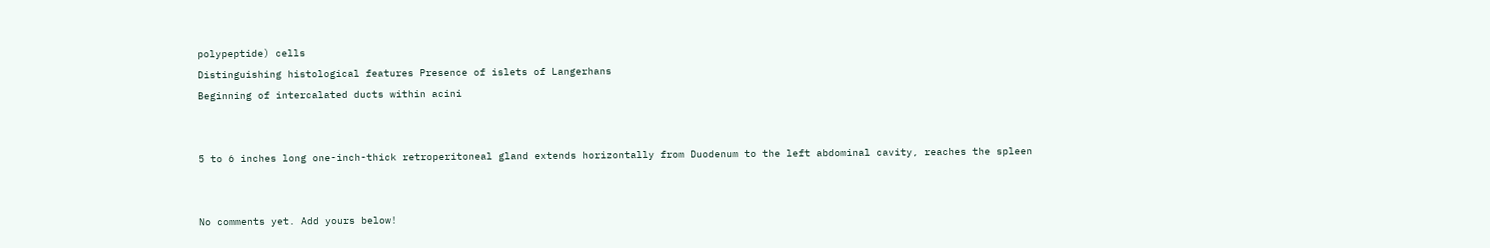polypeptide) cells
Distinguishing histological features Presence of islets of Langerhans
Beginning of intercalated ducts within acini


5 to 6 inches long one-inch-thick retroperitoneal gland extends horizontally from Duodenum to the left abdominal cavity, reaches the spleen


No comments yet. Add yours below!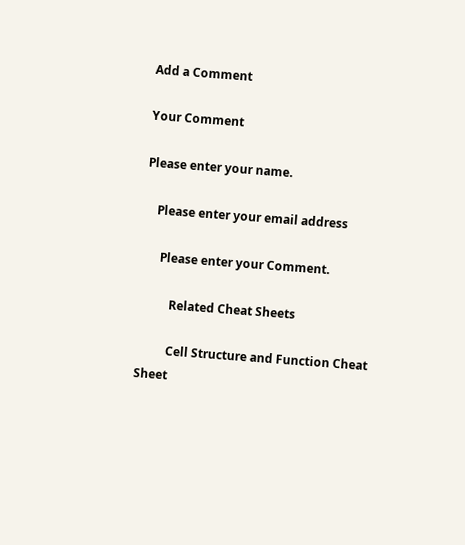Add a Comment

Your Comment

Please enter your name.

    Please enter your email address

      Please enter your Comment.

          Related Cheat Sheets

          Cell Structure and Function Cheat Sheet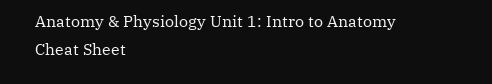Anatomy & Physiology Unit 1: Intro to Anatomy Cheat Sheet